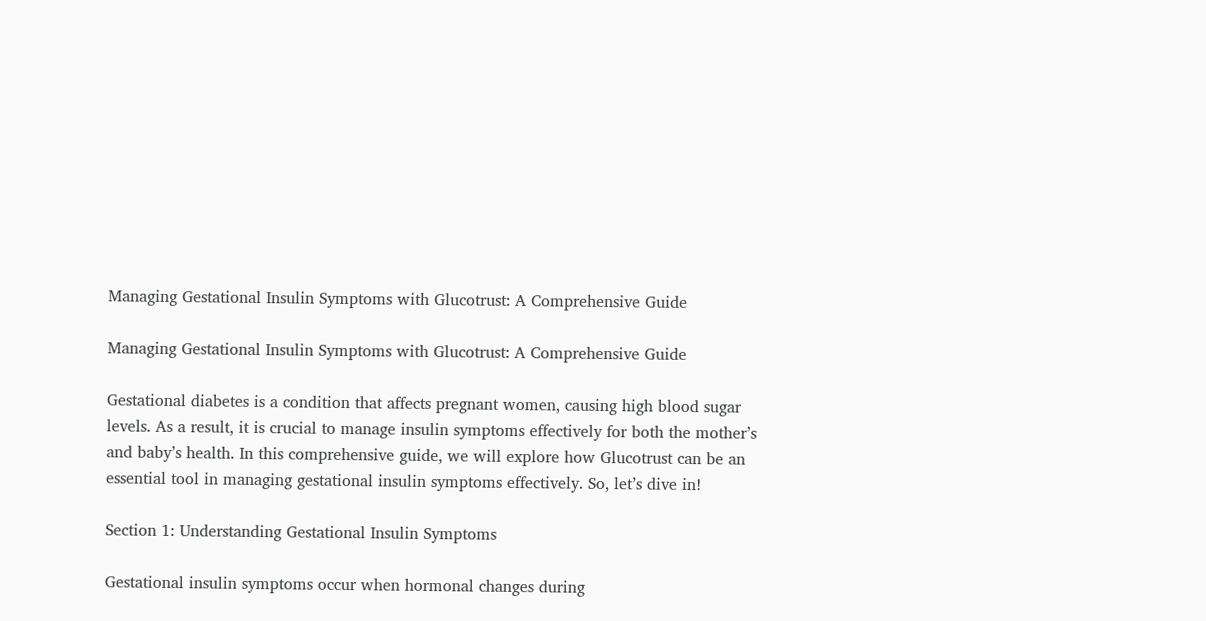Managing Gestational Insulin Symptoms with Glucotrust: A Comprehensive Guide

Managing Gestational Insulin Symptoms with Glucotrust: A Comprehensive Guide

Gestational diabetes is a condition that affects pregnant women, causing high blood sugar levels. As a result, it is crucial to manage insulin symptoms effectively for both the mother’s and baby’s health. In this comprehensive guide, we will explore how Glucotrust can be an essential tool in managing gestational insulin symptoms effectively. So, let’s dive in!

Section 1: Understanding Gestational Insulin Symptoms

Gestational insulin symptoms occur when hormonal changes during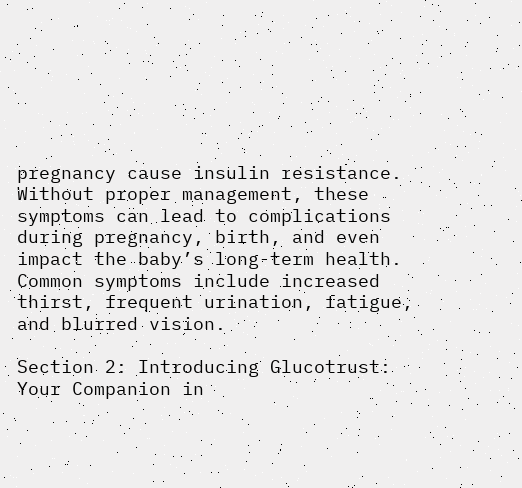pregnancy cause insulin resistance. Without proper management, these symptoms can lead to complications during pregnancy, birth, and even impact the baby’s long-term health. Common symptoms include increased thirst, frequent urination, fatigue, and blurred vision.

Section 2: Introducing Glucotrust: Your Companion in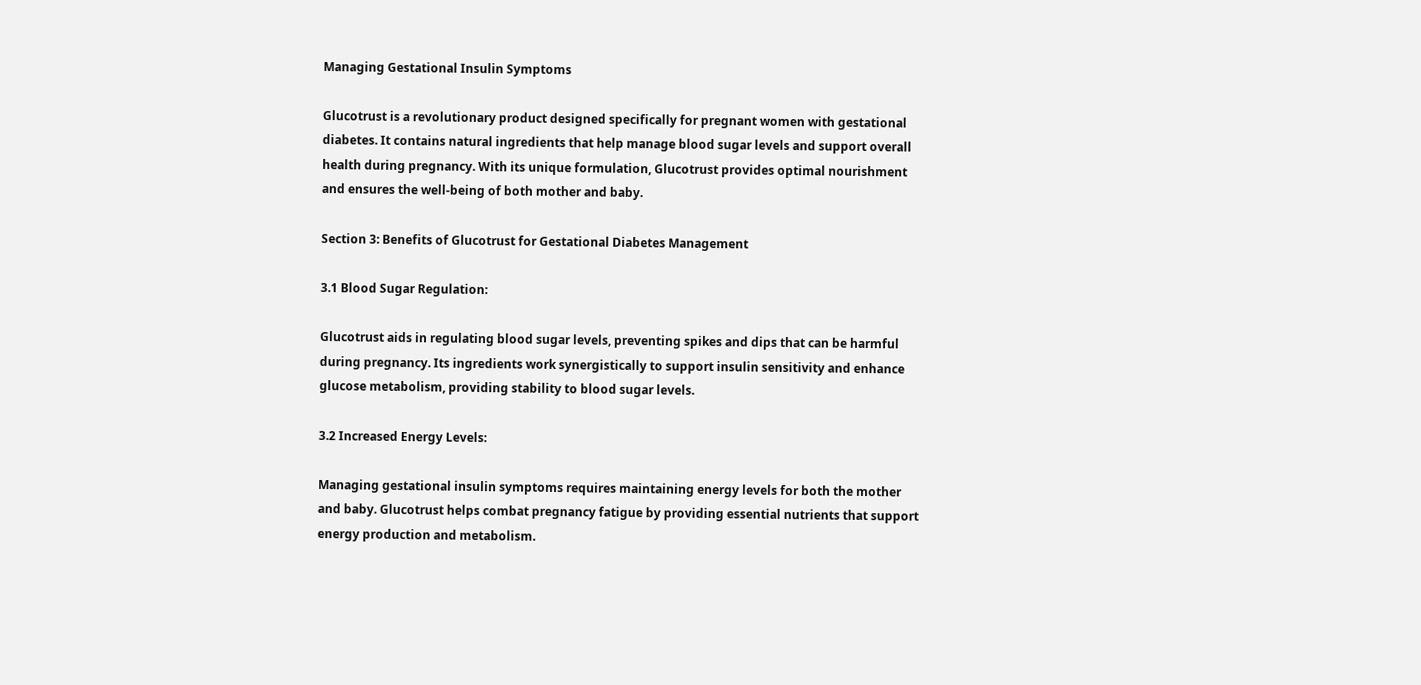Managing Gestational Insulin Symptoms

Glucotrust is a revolutionary product designed specifically for pregnant women with gestational diabetes. It contains natural ingredients that help manage blood sugar levels and support overall health during pregnancy. With its unique formulation, Glucotrust provides optimal nourishment and ensures the well-being of both mother and baby.

Section 3: Benefits of Glucotrust for Gestational Diabetes Management

3.1 Blood Sugar Regulation:

Glucotrust aids in regulating blood sugar levels, preventing spikes and dips that can be harmful during pregnancy. Its ingredients work synergistically to support insulin sensitivity and enhance glucose metabolism, providing stability to blood sugar levels.

3.2 Increased Energy Levels:

Managing gestational insulin symptoms requires maintaining energy levels for both the mother and baby. Glucotrust helps combat pregnancy fatigue by providing essential nutrients that support energy production and metabolism.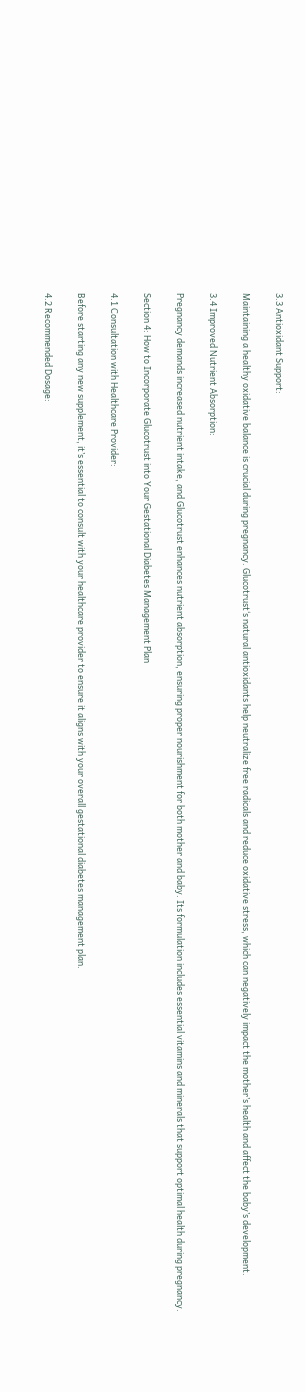3.3 Antioxidant Support:

Maintaining a healthy oxidative balance is crucial during pregnancy. Glucotrust‘s natural antioxidants help neutralize free radicals and reduce oxidative stress, which can negatively impact the mother’s health and affect the baby’s development.

3.4 Improved Nutrient Absorption:

Pregnancy demands increased nutrient intake, and Glucotrust enhances nutrient absorption, ensuring proper nourishment for both mother and baby. Its formulation includes essential vitamins and minerals that support optimal health during pregnancy.

Section 4: How to Incorporate Glucotrust into Your Gestational Diabetes Management Plan

4.1 Consultation with Healthcare Provider:

Before starting any new supplement, it’s essential to consult with your healthcare provider to ensure it aligns with your overall gestational diabetes management plan.

4.2 Recommended Dosage: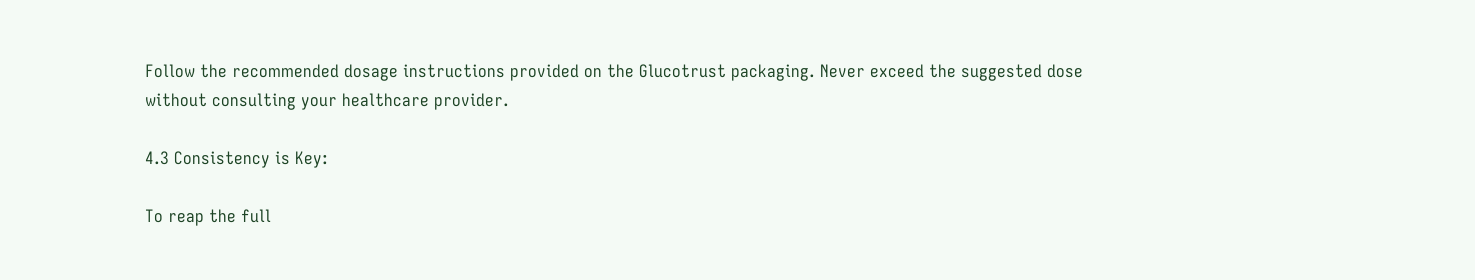Follow the recommended dosage instructions provided on the Glucotrust packaging. Never exceed the suggested dose without consulting your healthcare provider.

4.3 Consistency is Key:

To reap the full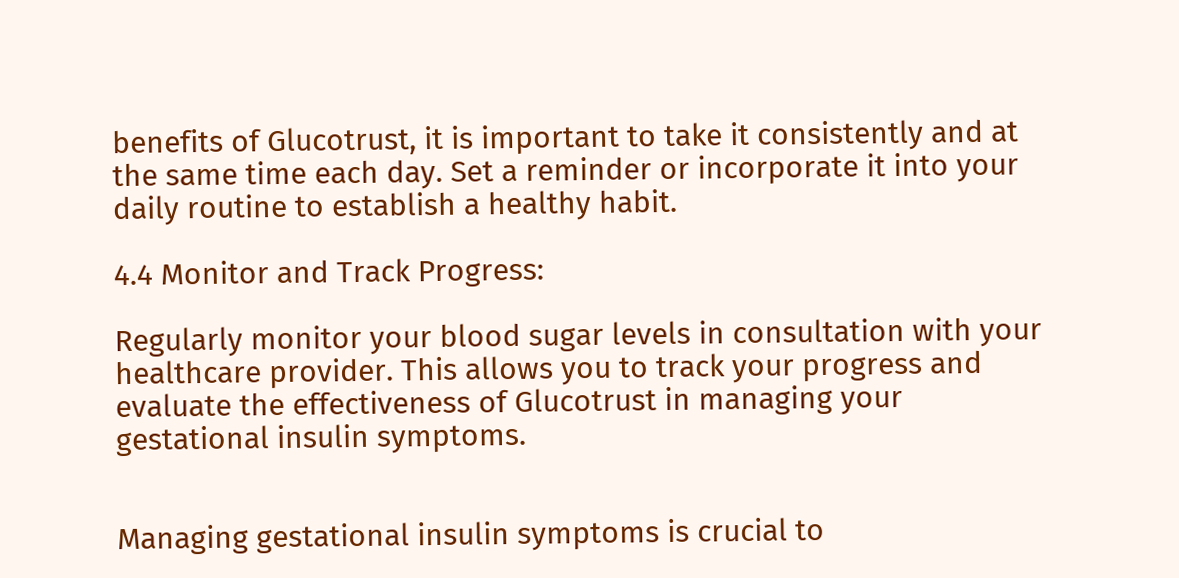benefits of Glucotrust, it is important to take it consistently and at the same time each day. Set a reminder or incorporate it into your daily routine to establish a healthy habit.

4.4 Monitor and Track Progress:

Regularly monitor your blood sugar levels in consultation with your healthcare provider. This allows you to track your progress and evaluate the effectiveness of Glucotrust in managing your gestational insulin symptoms.


Managing gestational insulin symptoms is crucial to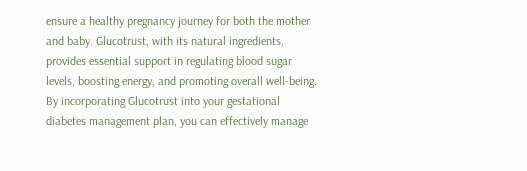ensure a healthy pregnancy journey for both the mother and baby. Glucotrust, with its natural ingredients, provides essential support in regulating blood sugar levels, boosting energy, and promoting overall well-being. By incorporating Glucotrust into your gestational diabetes management plan, you can effectively manage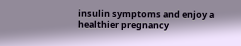insulin symptoms and enjoy a healthier pregnancy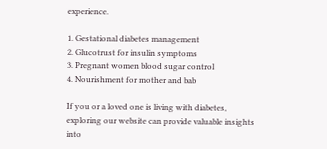experience.

1. Gestational diabetes management
2. Glucotrust for insulin symptoms
3. Pregnant women blood sugar control
4. Nourishment for mother and bab

If you or a loved one is living with diabetes, exploring our website can provide valuable insights into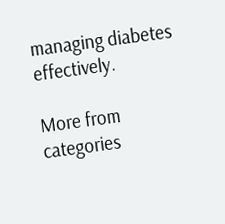managing diabetes effectively.

More from categories